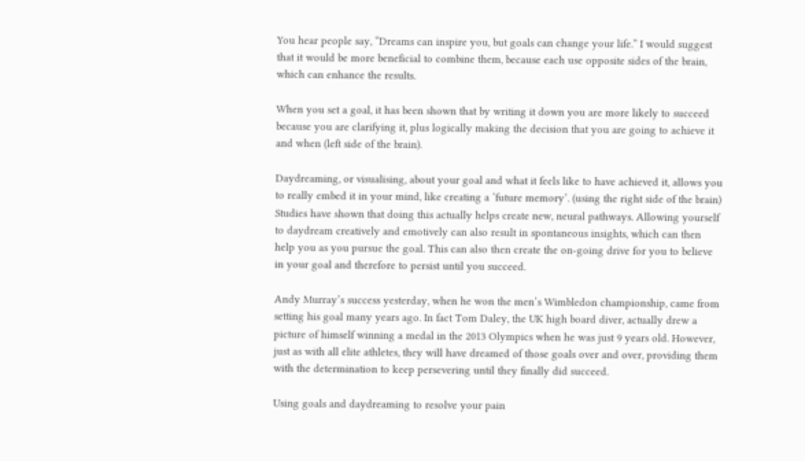You hear people say, “Dreams can inspire you, but goals can change your life.” I would suggest that it would be more beneficial to combine them, because each use opposite sides of the brain, which can enhance the results.

When you set a goal, it has been shown that by writing it down you are more likely to succeed because you are clarifying it, plus logically making the decision that you are going to achieve it and when (left side of the brain).

Daydreaming, or visualising, about your goal and what it feels like to have achieved it, allows you to really embed it in your mind, like creating a ‘future memory’. (using the right side of the brain) Studies have shown that doing this actually helps create new, neural pathways. Allowing yourself to daydream creatively and emotively can also result in spontaneous insights, which can then help you as you pursue the goal. This can also then create the on-going drive for you to believe in your goal and therefore to persist until you succeed.

Andy Murray’s success yesterday, when he won the men’s Wimbledon championship, came from setting his goal many years ago. In fact Tom Daley, the UK high board diver, actually drew a picture of himself winning a medal in the 2013 Olympics when he was just 9 years old. However, just as with all elite athletes, they will have dreamed of those goals over and over, providing them with the determination to keep persevering until they finally did succeed.

Using goals and daydreaming to resolve your pain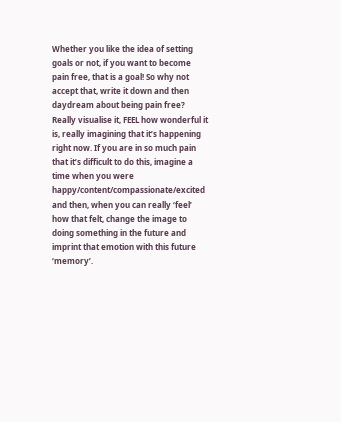Whether you like the idea of setting goals or not, if you want to become pain free, that is a goal! So why not accept that, write it down and then daydream about being pain free? Really visualise it, FEEL how wonderful it is, really imagining that it’s happening right now. If you are in so much pain that it’s difficult to do this, imagine a time when you were happy/content/compassionate/excited and then, when you can really ‘feel’ how that felt, change the image to doing something in the future and imprint that emotion with this future ‘memory’.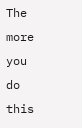The more you do this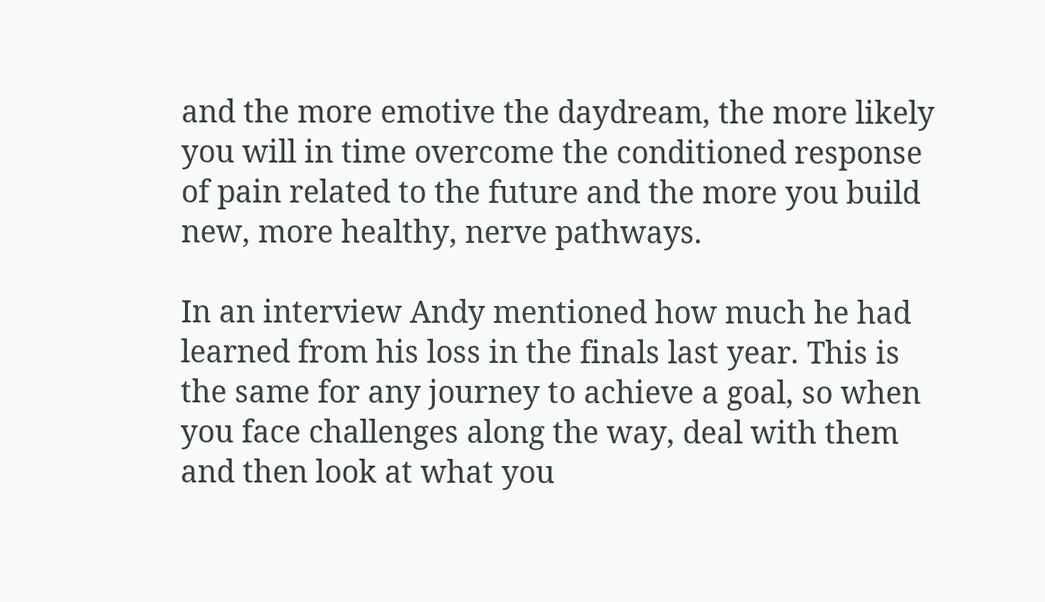and the more emotive the daydream, the more likely you will in time overcome the conditioned response of pain related to the future and the more you build new, more healthy, nerve pathways.

In an interview Andy mentioned how much he had learned from his loss in the finals last year. This is the same for any journey to achieve a goal, so when you face challenges along the way, deal with them and then look at what you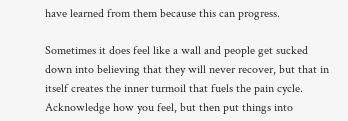have learned from them because this can progress.

Sometimes it does feel like a wall and people get sucked down into believing that they will never recover, but that in itself creates the inner turmoil that fuels the pain cycle. Acknowledge how you feel, but then put things into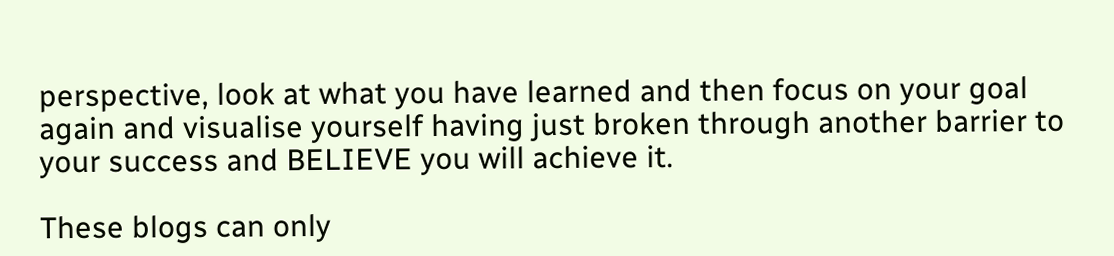perspective, look at what you have learned and then focus on your goal again and visualise yourself having just broken through another barrier to your success and BELIEVE you will achieve it.

These blogs can only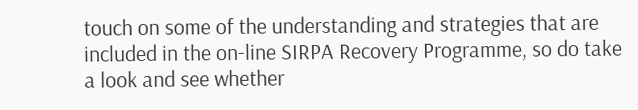touch on some of the understanding and strategies that are included in the on-line SIRPA Recovery Programme, so do take a look and see whether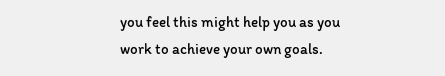you feel this might help you as you work to achieve your own goals.